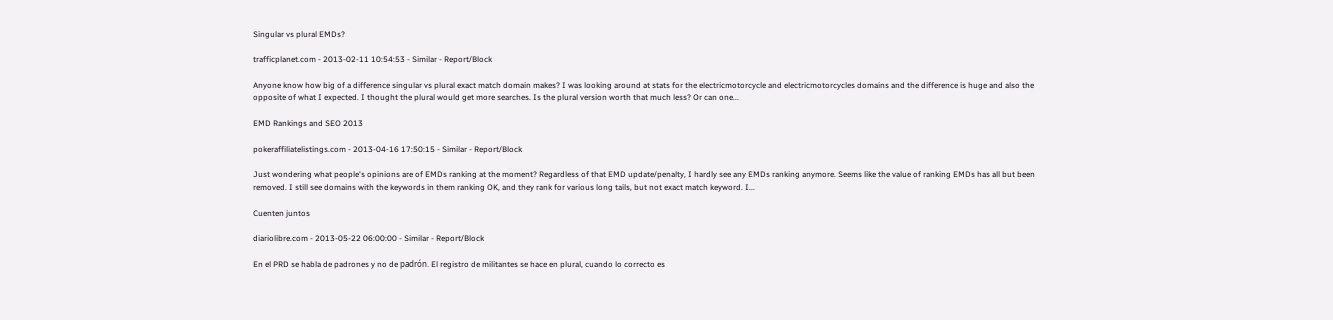Singular vs plural EMDs?

trafficplanet.com - 2013-02-11 10:54:53 - Similar - Report/Block

Anyone know how big of a difference singular vs plural exact match domain makes? I was looking around at stats for the electricmotorcycle and electricmotorcycles domains and the difference is huge and also the opposite of what I expected. I thought the plural would get more searches. Is the plural version worth that much less? Or can one...

EMD Rankings and SEO 2013

pokeraffiliatelistings.com - 2013-04-16 17:50:15 - Similar - Report/Block

Just wondering what people's opinions are of EMDs ranking at the moment? Regardless of that EMD update/penalty, I hardly see any EMDs ranking anymore. Seems like the value of ranking EMDs has all but been removed. I still see domains with the keywords in them ranking OK, and they rank for various long tails, but not exact match keyword. I...

Cuenten juntos

diariolibre.com - 2013-05-22 06:00:00 - Similar - Report/Block

En el PRD se habla de padrones y no de padrón. El registro de militantes se hace en plural, cuando lo correcto es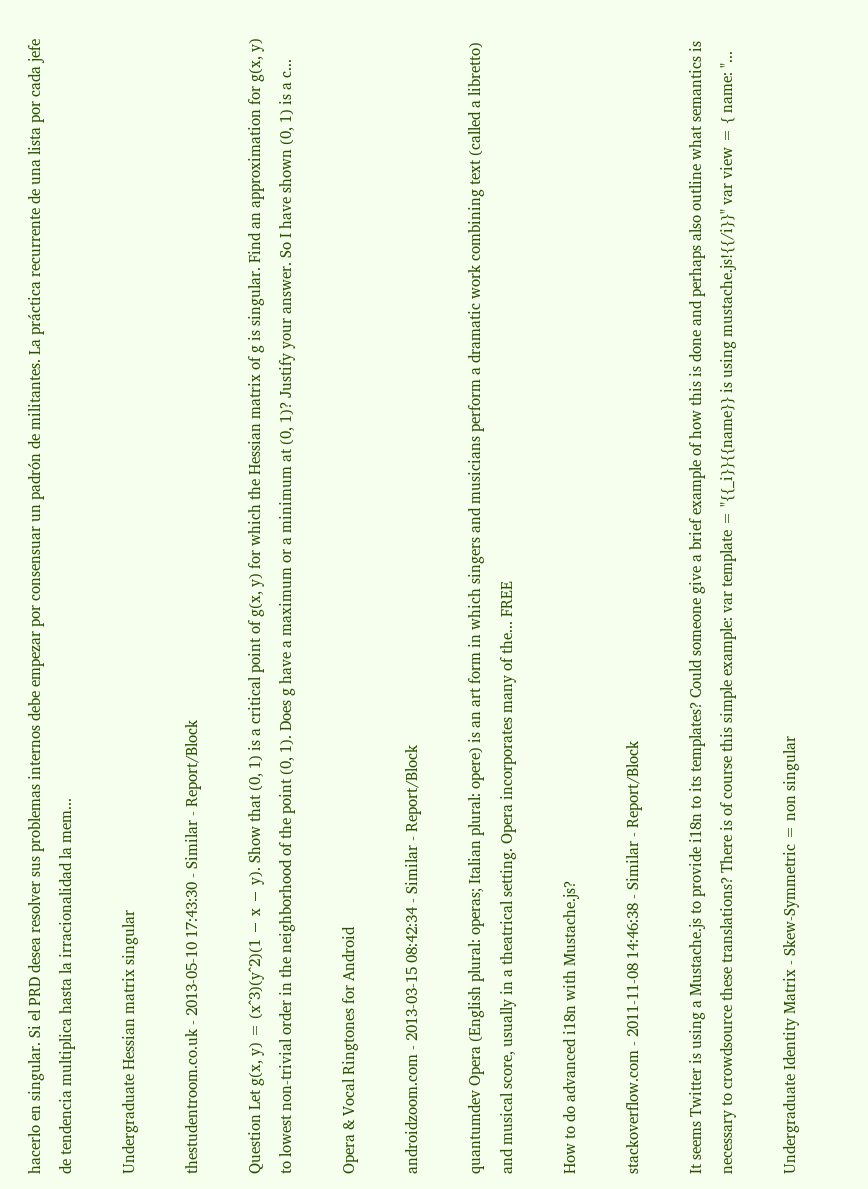hacerlo en singular. Si el PRD desea resolver sus problemas internos debe empezar por consensuar un padrón de militantes. La práctica recurrente de una lista por cada jefe de tendencia multiplica hasta la irracionalidad la mem...

Undergraduate Hessian matrix singular

thestudentroom.co.uk - 2013-05-10 17:43:30 - Similar - Report/Block

Question Let g(x, y) = (x^3)(y^2)(1 − x − y). Show that (0, 1) is a critical point of g(x, y) for which the Hessian matrix of g is singular. Find an approximation for g(x, y) to lowest non-trivial order in the neighborhood of the point (0, 1). Does g have a maximum or a minimum at (0, 1)? Justify your answer. So I have shown (0, 1) is a c...

Opera & Vocal Ringtones for Android

androidzoom.com - 2013-03-15 08:42:34 - Similar - Report/Block

quantumdev Opera (English plural: operas; Italian plural: opere) is an art form in which singers and musicians perform a dramatic work combining text (called a libretto) and musical score, usually in a theatrical setting. Opera incorporates many of the... FREE

How to do advanced i18n with Mustache.js?

stackoverflow.com - 2011-11-08 14:46:38 - Similar - Report/Block

It seems Twitter is using a Mustache.js to provide i18n to its templates? Could someone give a brief example of how this is done and perhaps also outline what semantics is necessary to crowdsource these translations? There is of course this simple example: var template = "{{_i}}{{name}} is using mustache.js!{{/i}}" var view = { name: "...

Undergraduate Identity Matrix - Skew-Symmetric = non singular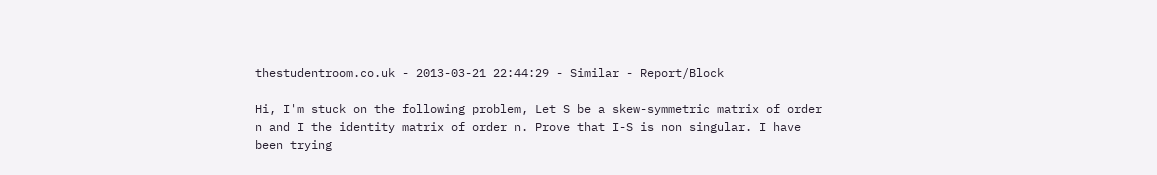thestudentroom.co.uk - 2013-03-21 22:44:29 - Similar - Report/Block

Hi, I'm stuck on the following problem, Let S be a skew-symmetric matrix of order n and I the identity matrix of order n. Prove that I-S is non singular. I have been trying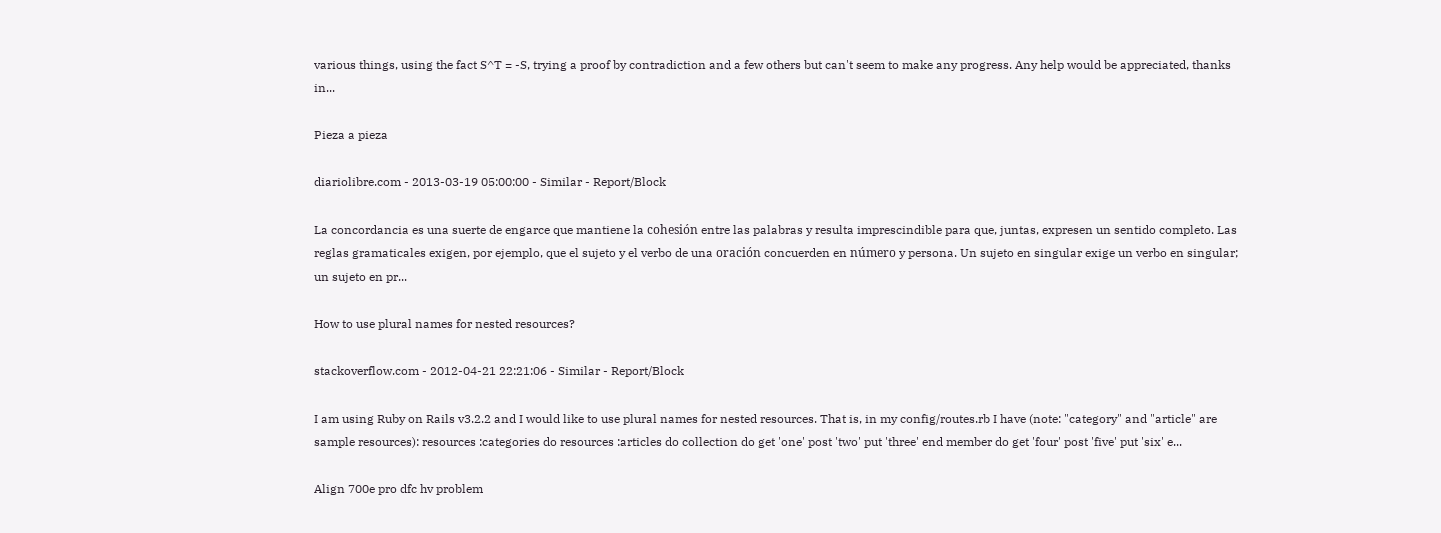various things, using the fact S^T = -S, trying a proof by contradiction and a few others but can't seem to make any progress. Any help would be appreciated, thanks in...

Pieza a pieza

diariolibre.com - 2013-03-19 05:00:00 - Similar - Report/Block

La concordancia es una suerte de engarce que mantiene la cohesión entre las palabras y resulta imprescindible para que, juntas, expresen un sentido completo. Las reglas gramaticales exigen, por ejemplo, que el sujeto y el verbo de una oración concuerden en número y persona. Un sujeto en singular exige un verbo en singular; un sujeto en pr...

How to use plural names for nested resources?

stackoverflow.com - 2012-04-21 22:21:06 - Similar - Report/Block

I am using Ruby on Rails v3.2.2 and I would like to use plural names for nested resources. That is, in my config/routes.rb I have (note: "category" and "article" are sample resources): resources :categories do resources :articles do collection do get 'one' post 'two' put 'three' end member do get 'four' post 'five' put 'six' e...

Align 700e pro dfc hv problem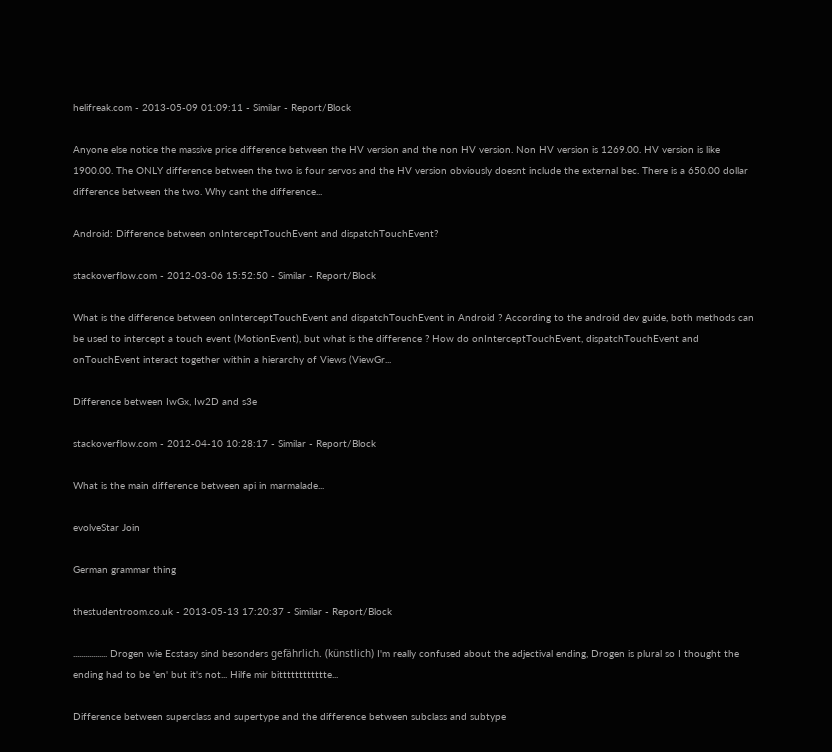helifreak.com - 2013-05-09 01:09:11 - Similar - Report/Block

Anyone else notice the massive price difference between the HV version and the non HV version. Non HV version is 1269.00. HV version is like 1900.00. The ONLY difference between the two is four servos and the HV version obviously doesnt include the external bec. There is a 650.00 dollar difference between the two. Why cant the difference...

Android: Difference between onInterceptTouchEvent and dispatchTouchEvent?

stackoverflow.com - 2012-03-06 15:52:50 - Similar - Report/Block

What is the difference between onInterceptTouchEvent and dispatchTouchEvent in Android ? According to the android dev guide, both methods can be used to intercept a touch event (MotionEvent), but what is the difference ? How do onInterceptTouchEvent, dispatchTouchEvent and onTouchEvent interact together within a hierarchy of Views (ViewGr...

Difference between IwGx, Iw2D and s3e

stackoverflow.com - 2012-04-10 10:28:17 - Similar - Report/Block

What is the main difference between api in marmalade...

evolveStar Join

German grammar thing

thestudentroom.co.uk - 2013-05-13 17:20:37 - Similar - Report/Block

................. Drogen wie Ecstasy sind besonders gefährlich. (künstlich) I'm really confused about the adjectival ending, Drogen is plural so I thought the ending had to be 'en' but it's not... Hilfe mir bitttttttttttte...

Difference between superclass and supertype and the difference between subclass and subtype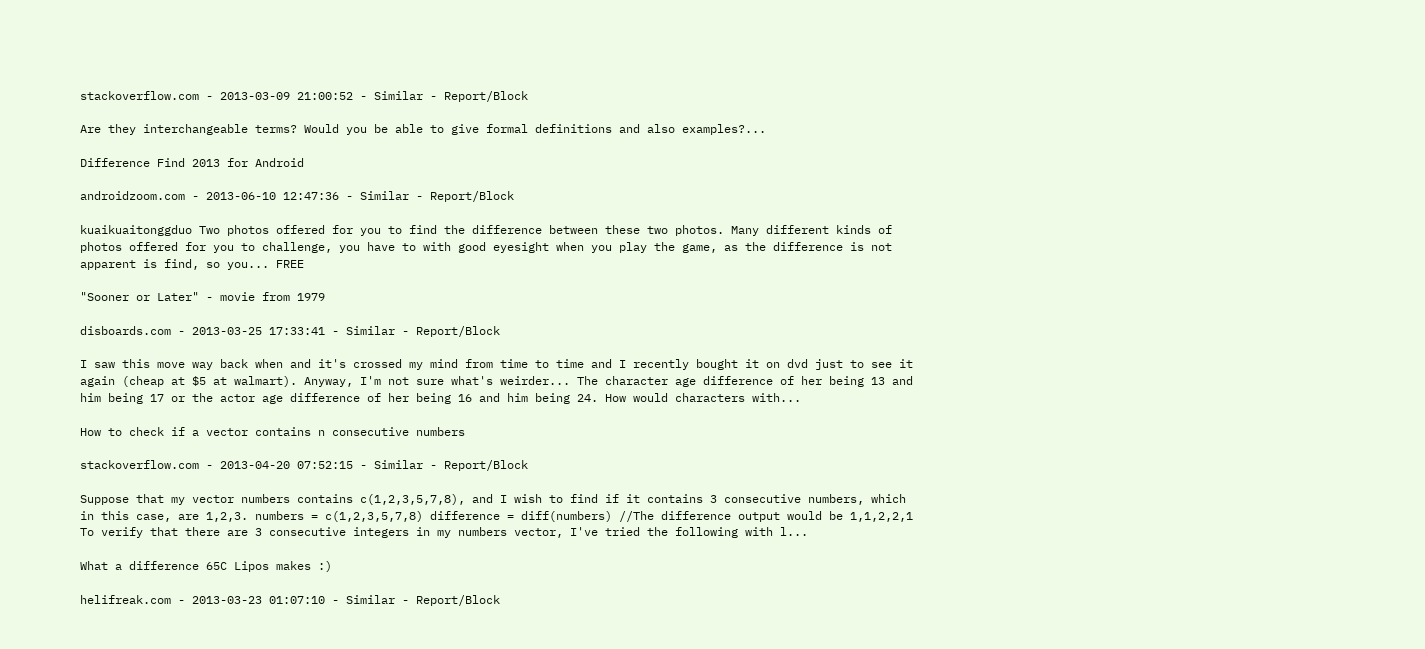stackoverflow.com - 2013-03-09 21:00:52 - Similar - Report/Block

Are they interchangeable terms? Would you be able to give formal definitions and also examples?...

Difference Find 2013 for Android

androidzoom.com - 2013-06-10 12:47:36 - Similar - Report/Block

kuaikuaitonggduo Two photos offered for you to find the difference between these two photos. Many different kinds of photos offered for you to challenge, you have to with good eyesight when you play the game, as the difference is not apparent is find, so you... FREE

"Sooner or Later" - movie from 1979

disboards.com - 2013-03-25 17:33:41 - Similar - Report/Block

I saw this move way back when and it's crossed my mind from time to time and I recently bought it on dvd just to see it again (cheap at $5 at walmart). Anyway, I'm not sure what's weirder... The character age difference of her being 13 and him being 17 or the actor age difference of her being 16 and him being 24. How would characters with...

How to check if a vector contains n consecutive numbers

stackoverflow.com - 2013-04-20 07:52:15 - Similar - Report/Block

Suppose that my vector numbers contains c(1,2,3,5,7,8), and I wish to find if it contains 3 consecutive numbers, which in this case, are 1,2,3. numbers = c(1,2,3,5,7,8) difference = diff(numbers) //The difference output would be 1,1,2,2,1 To verify that there are 3 consecutive integers in my numbers vector, I've tried the following with l...

What a difference 65C Lipos makes :)

helifreak.com - 2013-03-23 01:07:10 - Similar - Report/Block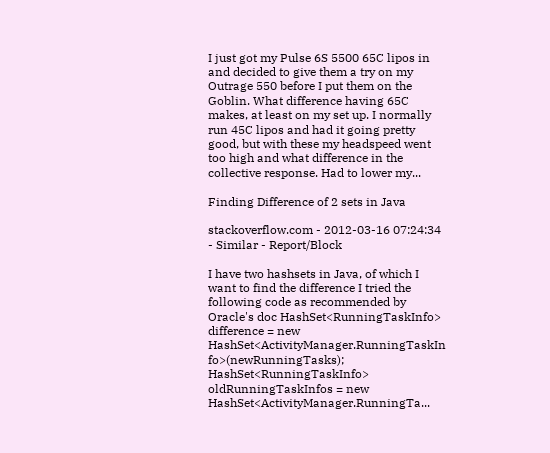I just got my Pulse 6S 5500 65C lipos in and decided to give them a try on my Outrage 550 before I put them on the Goblin. What difference having 65C makes, at least on my set up. I normally run 45C lipos and had it going pretty good, but with these my headspeed went too high and what difference in the collective response. Had to lower my...

Finding Difference of 2 sets in Java

stackoverflow.com - 2012-03-16 07:24:34 - Similar - Report/Block

I have two hashsets in Java, of which I want to find the difference I tried the following code as recommended by Oracle's doc HashSet<RunningTaskInfo> difference = new HashSet<ActivityManager.RunningTaskIn fo>(newRunningTasks); HashSet<RunningTaskInfo> oldRunningTaskInfos = new HashSet<ActivityManager.RunningTa...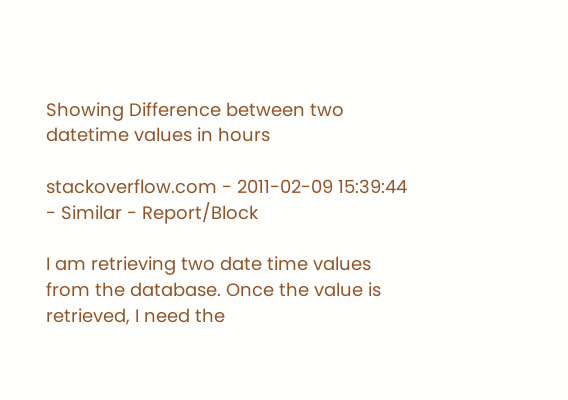Showing Difference between two datetime values in hours

stackoverflow.com - 2011-02-09 15:39:44 - Similar - Report/Block

I am retrieving two date time values from the database. Once the value is retrieved, I need the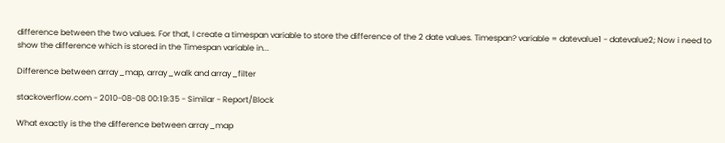difference between the two values. For that, I create a timespan variable to store the difference of the 2 date values. Timespan? variable = datevalue1 - datevalue2; Now i need to show the difference which is stored in the Timespan variable in...

Difference between array_map, array_walk and array_filter

stackoverflow.com - 2010-08-08 00:19:35 - Similar - Report/Block

What exactly is the the difference between array_map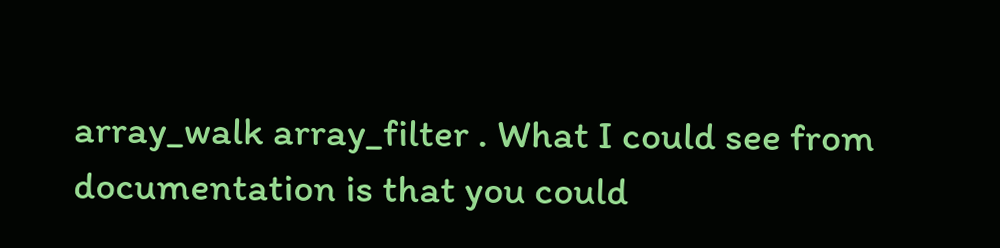array_walk array_filter . What I could see from documentation is that you could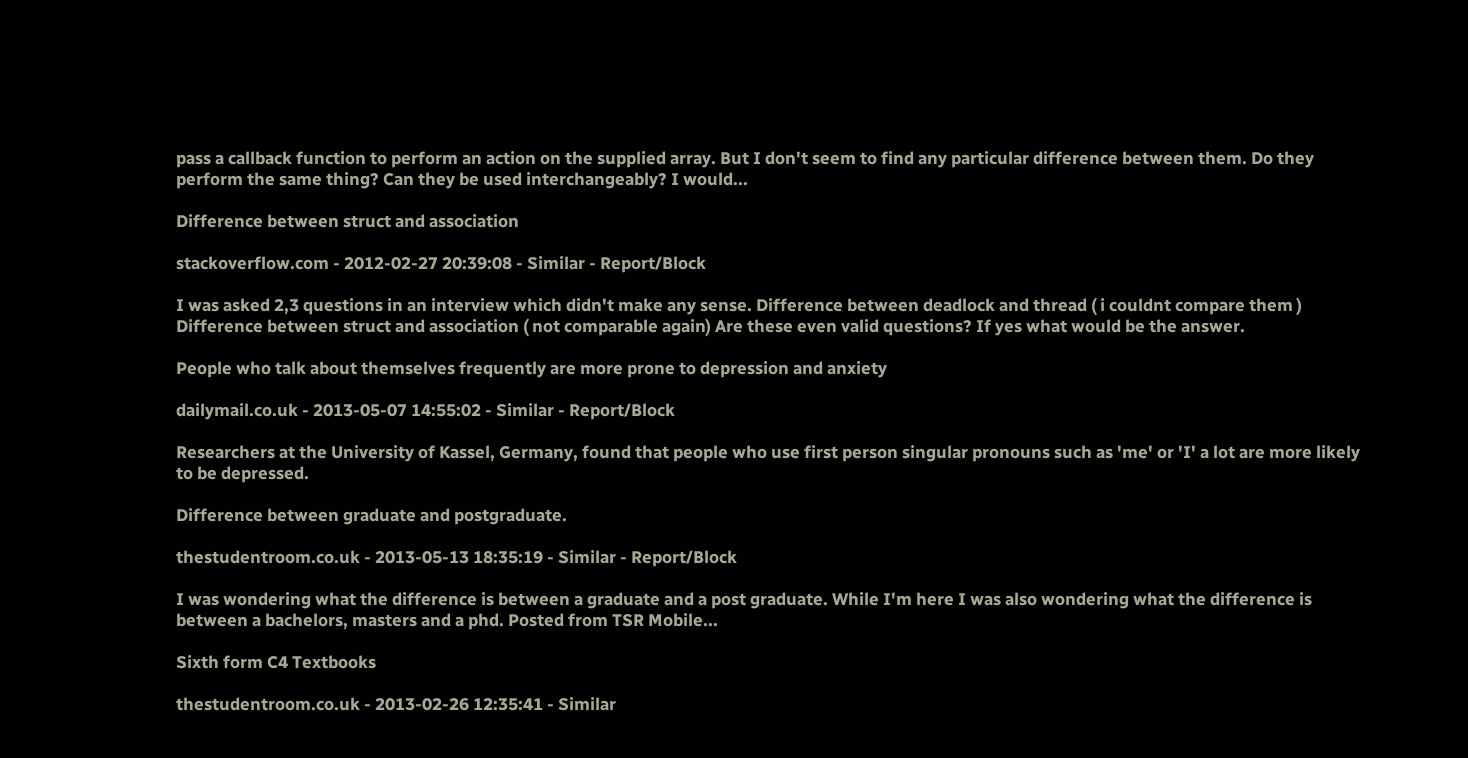pass a callback function to perform an action on the supplied array. But I don't seem to find any particular difference between them. Do they perform the same thing? Can they be used interchangeably? I would...

Difference between struct and association

stackoverflow.com - 2012-02-27 20:39:08 - Similar - Report/Block

I was asked 2,3 questions in an interview which didn't make any sense. Difference between deadlock and thread ( i couldnt compare them ) Difference between struct and association ( not comparable again) Are these even valid questions? If yes what would be the answer.

People who talk about themselves frequently are more prone to depression and anxiety

dailymail.co.uk - 2013-05-07 14:55:02 - Similar - Report/Block

Researchers at the University of Kassel, Germany, found that people who use first person singular pronouns such as 'me' or 'I' a lot are more likely to be depressed.

Difference between graduate and postgraduate.

thestudentroom.co.uk - 2013-05-13 18:35:19 - Similar - Report/Block

I was wondering what the difference is between a graduate and a post graduate. While I'm here I was also wondering what the difference is between a bachelors, masters and a phd. Posted from TSR Mobile...

Sixth form C4 Textbooks

thestudentroom.co.uk - 2013-02-26 12:35:41 - Similar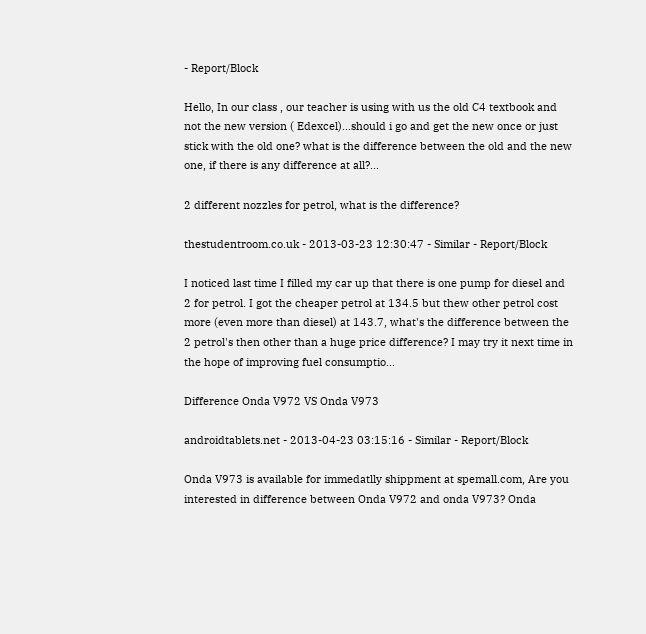- Report/Block

Hello, In our class , our teacher is using with us the old C4 textbook and not the new version ( Edexcel)...should i go and get the new once or just stick with the old one? what is the difference between the old and the new one, if there is any difference at all?...

2 different nozzles for petrol, what is the difference?

thestudentroom.co.uk - 2013-03-23 12:30:47 - Similar - Report/Block

I noticed last time I filled my car up that there is one pump for diesel and 2 for petrol. I got the cheaper petrol at 134.5 but thew other petrol cost more (even more than diesel) at 143.7, what's the difference between the 2 petrol's then other than a huge price difference? I may try it next time in the hope of improving fuel consumptio...

Difference Onda V972 VS Onda V973

androidtablets.net - 2013-04-23 03:15:16 - Similar - Report/Block

Onda V973 is available for immedatlly shippment at spemall.com, Are you interested in difference between Onda V972 and onda V973? Onda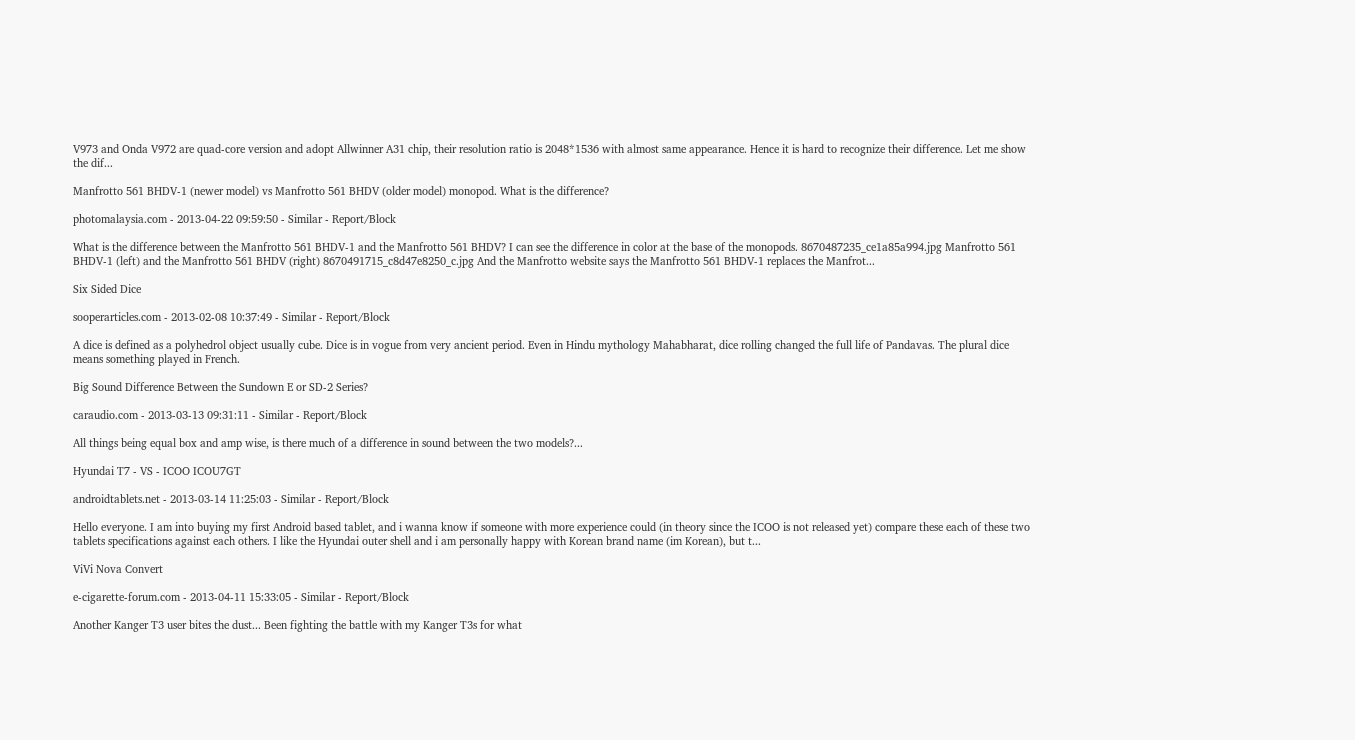V973 and Onda V972 are quad-core version and adopt Allwinner A31 chip, their resolution ratio is 2048*1536 with almost same appearance. Hence it is hard to recognize their difference. Let me show the dif...

Manfrotto 561 BHDV-1 (newer model) vs Manfrotto 561 BHDV (older model) monopod. What is the difference?

photomalaysia.com - 2013-04-22 09:59:50 - Similar - Report/Block

What is the difference between the Manfrotto 561 BHDV-1 and the Manfrotto 561 BHDV? I can see the difference in color at the base of the monopods. 8670487235_ce1a85a994.jpg Manfrotto 561 BHDV-1 (left) and the Manfrotto 561 BHDV (right) 8670491715_c8d47e8250_c.jpg And the Manfrotto website says the Manfrotto 561 BHDV-1 replaces the Manfrot...

Six Sided Dice

sooperarticles.com - 2013-02-08 10:37:49 - Similar - Report/Block

A dice is defined as a polyhedrol object usually cube. Dice is in vogue from very ancient period. Even in Hindu mythology Mahabharat, dice rolling changed the full life of Pandavas. The plural dice means something played in French.

Big Sound Difference Between the Sundown E or SD-2 Series?

caraudio.com - 2013-03-13 09:31:11 - Similar - Report/Block

All things being equal box and amp wise, is there much of a difference in sound between the two models?...

Hyundai T7 - VS - ICOO ICOU7GT

androidtablets.net - 2013-03-14 11:25:03 - Similar - Report/Block

Hello everyone. I am into buying my first Android based tablet, and i wanna know if someone with more experience could (in theory since the ICOO is not released yet) compare these each of these two tablets specifications against each others. I like the Hyundai outer shell and i am personally happy with Korean brand name (im Korean), but t...

ViVi Nova Convert

e-cigarette-forum.com - 2013-04-11 15:33:05 - Similar - Report/Block

Another Kanger T3 user bites the dust... Been fighting the battle with my Kanger T3s for what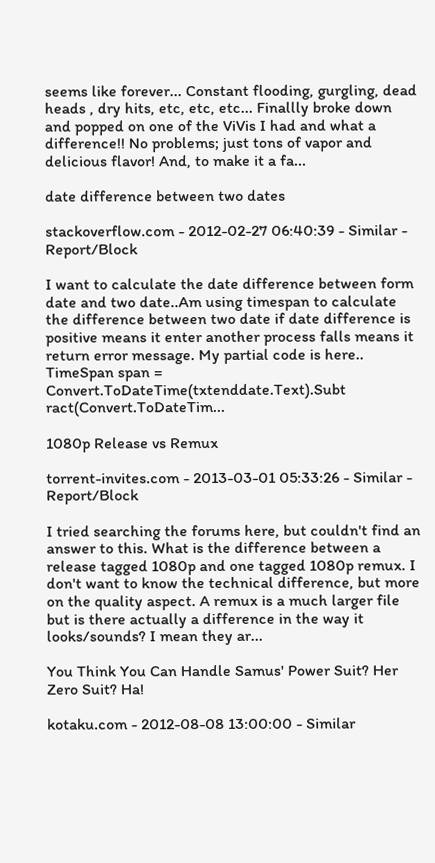seems like forever... Constant flooding, gurgling, dead heads , dry hits, etc, etc, etc... Finallly broke down and popped on one of the ViVis I had and what a difference!! No problems; just tons of vapor and delicious flavor! And, to make it a fa...

date difference between two dates

stackoverflow.com - 2012-02-27 06:40:39 - Similar - Report/Block

I want to calculate the date difference between form date and two date..Am using timespan to calculate the difference between two date if date difference is positive means it enter another process falls means it return error message. My partial code is here.. TimeSpan span = Convert.ToDateTime(txtenddate.Text).Subt ract(Convert.ToDateTim...

1080p Release vs Remux

torrent-invites.com - 2013-03-01 05:33:26 - Similar - Report/Block

I tried searching the forums here, but couldn't find an answer to this. What is the difference between a release tagged 1080p and one tagged 1080p remux. I don't want to know the technical difference, but more on the quality aspect. A remux is a much larger file but is there actually a difference in the way it looks/sounds? I mean they ar...

You Think You Can Handle Samus' Power Suit? Her Zero Suit? Ha!

kotaku.com - 2012-08-08 13:00:00 - Similar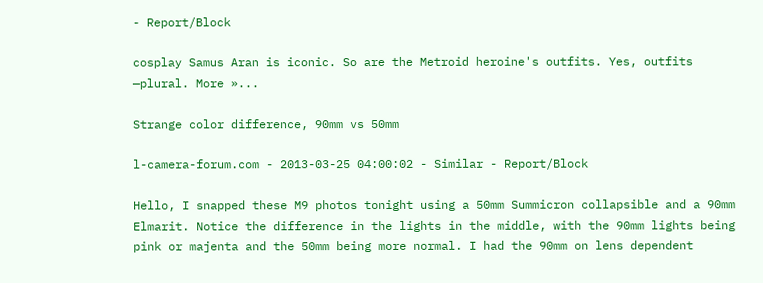- Report/Block

cosplay Samus Aran is iconic. So are the Metroid heroine's outfits. Yes, outfits —plural. More »...

Strange color difference, 90mm vs 50mm

l-camera-forum.com - 2013-03-25 04:00:02 - Similar - Report/Block

Hello, I snapped these M9 photos tonight using a 50mm Summicron collapsible and a 90mm Elmarit. Notice the difference in the lights in the middle, with the 90mm lights being pink or majenta and the 50mm being more normal. I had the 90mm on lens dependent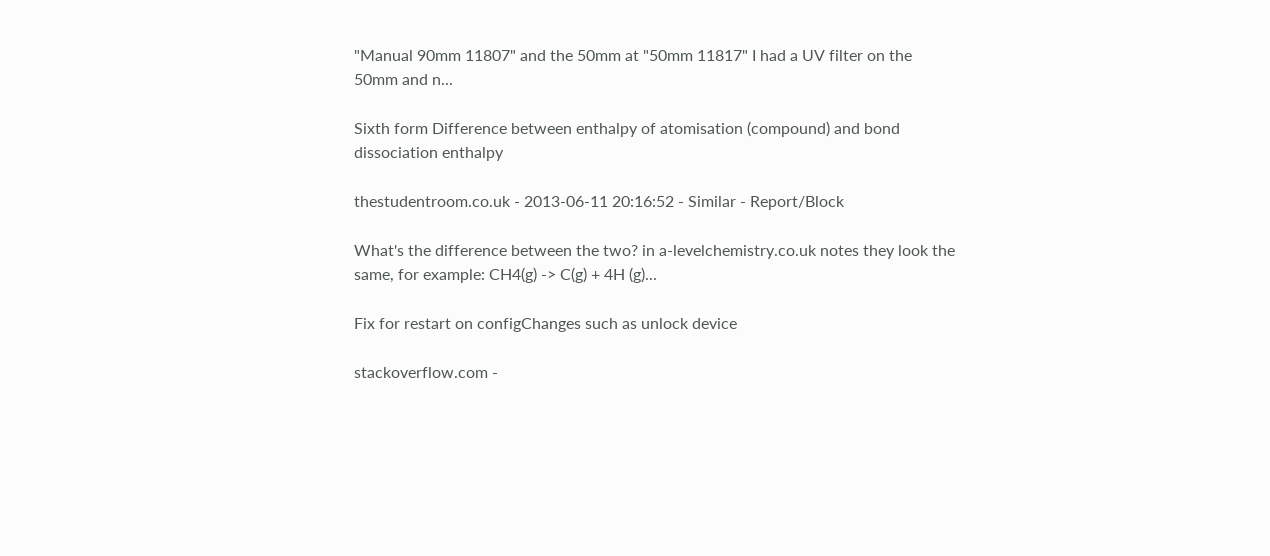"Manual 90mm 11807" and the 50mm at "50mm 11817" I had a UV filter on the 50mm and n...

Sixth form Difference between enthalpy of atomisation (compound) and bond dissociation enthalpy

thestudentroom.co.uk - 2013-06-11 20:16:52 - Similar - Report/Block

What's the difference between the two? in a-levelchemistry.co.uk notes they look the same, for example: CH4(g) -> C(g) + 4H (g)...

Fix for restart on configChanges such as unlock device

stackoverflow.com -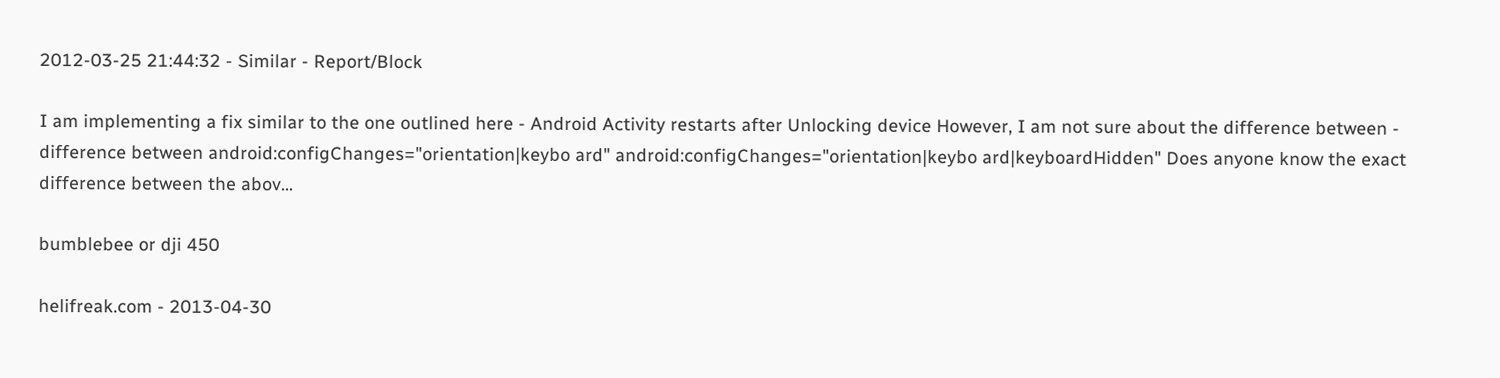2012-03-25 21:44:32 - Similar - Report/Block

I am implementing a fix similar to the one outlined here - Android Activity restarts after Unlocking device However, I am not sure about the difference between - difference between android:configChanges="orientation|keybo ard" android:configChanges="orientation|keybo ard|keyboardHidden" Does anyone know the exact difference between the abov...

bumblebee or dji 450

helifreak.com - 2013-04-30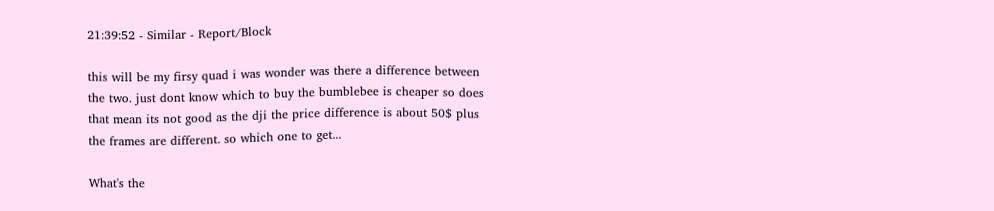21:39:52 - Similar - Report/Block

this will be my firsy quad i was wonder was there a difference between the two. just dont know which to buy the bumblebee is cheaper so does that mean its not good as the dji the price difference is about 50$ plus the frames are different. so which one to get...

What's the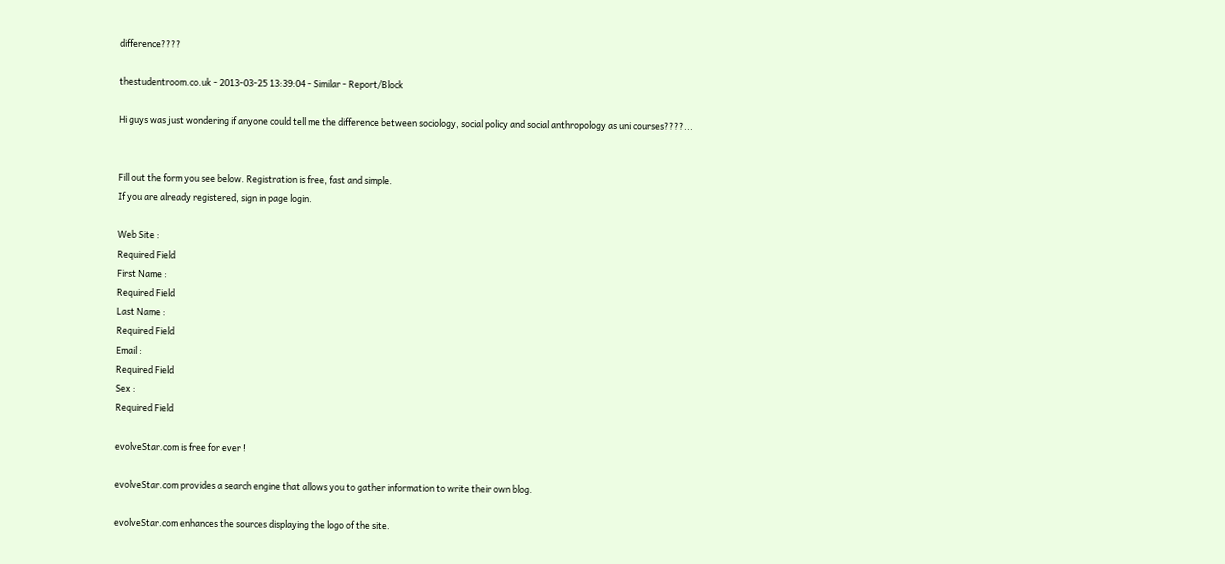difference????

thestudentroom.co.uk - 2013-03-25 13:39:04 - Similar - Report/Block

Hi guys was just wondering if anyone could tell me the difference between sociology, social policy and social anthropology as uni courses????...


Fill out the form you see below. Registration is free, fast and simple.
If you are already registered, sign in page login.

Web Site :
Required Field
First Name :
Required Field
Last Name :
Required Field
Email :
Required Field
Sex :
Required Field

evolveStar.com is free for ever !

evolveStar.com provides a search engine that allows you to gather information to write their own blog.

evolveStar.com enhances the sources displaying the logo of the site.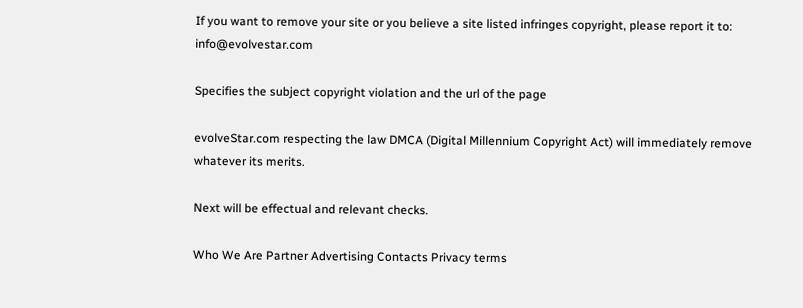If you want to remove your site or you believe a site listed infringes copyright, please report it to: info@evolvestar.com

Specifies the subject copyright violation and the url of the page

evolveStar.com respecting the law DMCA (Digital Millennium Copyright Act) will immediately remove whatever its merits.

Next will be effectual and relevant checks.

Who We Are Partner Advertising Contacts Privacy terms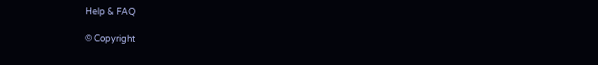Help & FAQ

© Copyright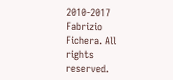2010-2017 Fabrizio Fichera. All rights reserved.